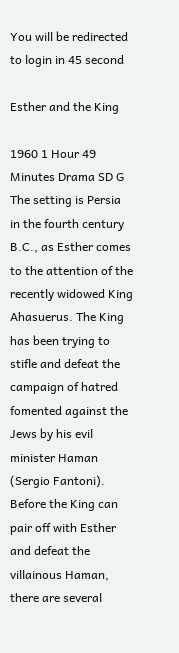You will be redirected to login in 45 second

Esther and the King

1960 1 Hour 49 Minutes Drama SD G
The setting is Persia in the fourth century B.C., as Esther comes to the attention of the recently widowed King Ahasuerus. The King has been trying to stifle and defeat the campaign of hatred fomented against the Jews by his evil minister Haman (Sergio Fantoni). Before the King can pair off with Esther and defeat the villainous Haman, there are several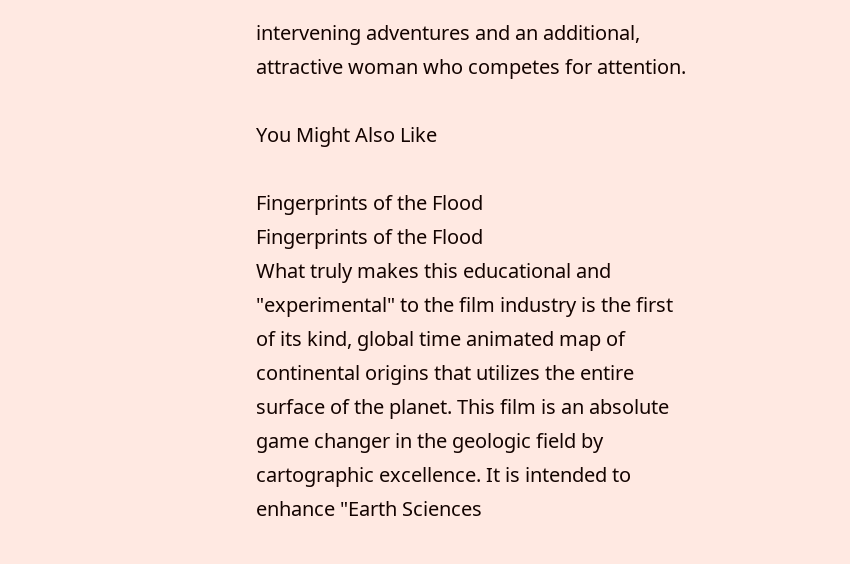intervening adventures and an additional, attractive woman who competes for attention.

You Might Also Like

Fingerprints of the Flood
Fingerprints of the Flood
What truly makes this educational and "experimental" to the film industry is the first of its kind, global time animated map of continental origins that utilizes the entire surface of the planet. This film is an absolute game changer in the geologic field by cartographic excellence. It is intended to enhance "Earth Sciences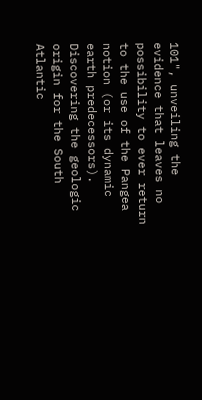101", unveiling the evidence that leaves no possibility to ever return to the use of the Pangea notion (or its dynamic earth predecessors). Discovering the geologic origin for the South Atlantic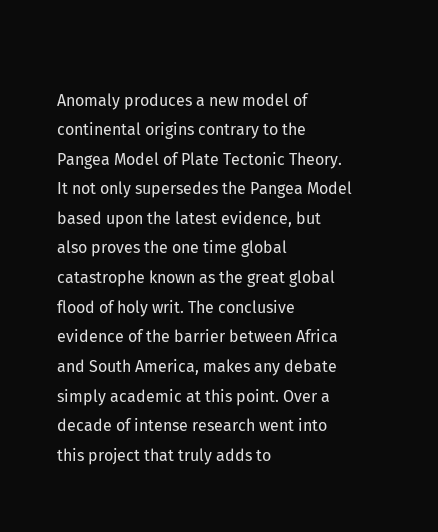Anomaly produces a new model of continental origins contrary to the Pangea Model of Plate Tectonic Theory. It not only supersedes the Pangea Model based upon the latest evidence, but also proves the one time global catastrophe known as the great global flood of holy writ. The conclusive evidence of the barrier between Africa and South America, makes any debate simply academic at this point. Over a decade of intense research went into this project that truly adds to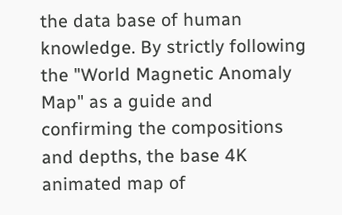the data base of human knowledge. By strictly following the "World Magnetic Anomaly Map" as a guide and confirming the compositions and depths, the base 4K animated map of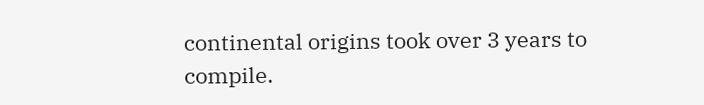continental origins took over 3 years to compile.